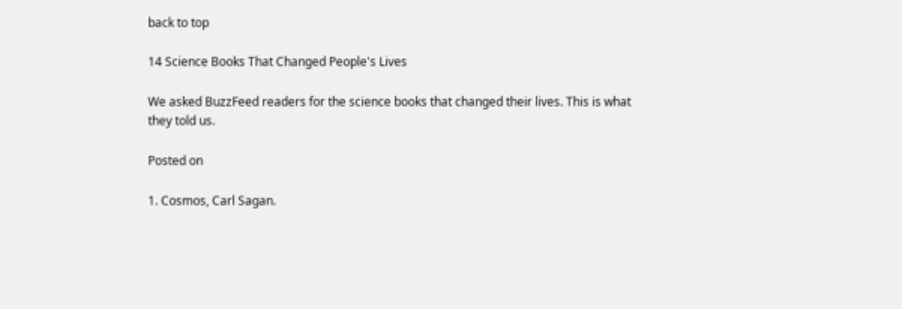back to top

14 Science Books That Changed People's Lives

We asked BuzzFeed readers for the science books that changed their lives. This is what they told us.

Posted on

1. Cosmos, Carl Sagan.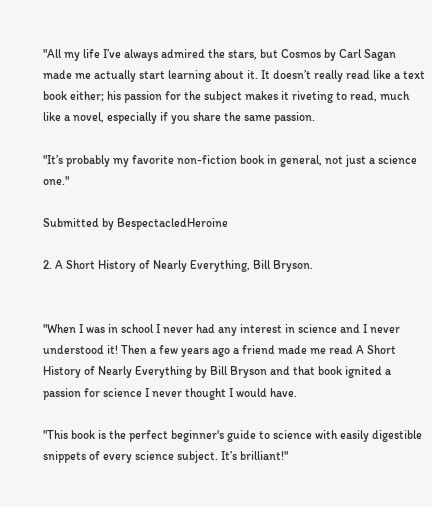"All my life I’ve always admired the stars, but Cosmos by Carl Sagan made me actually start learning about it. It doesn’t really read like a text book either; his passion for the subject makes it riveting to read, much like a novel, especially if you share the same passion.

"It’s probably my favorite non-fiction book in general, not just a science one."

Submitted by BespectacledHeroine

2. A Short History of Nearly Everything, Bill Bryson.


"When I was in school I never had any interest in science and I never understood it! Then a few years ago a friend made me read A Short History of Nearly Everything by Bill Bryson and that book ignited a passion for science I never thought I would have.

"This book is the perfect beginner's guide to science with easily digestible snippets of every science subject. It’s brilliant!"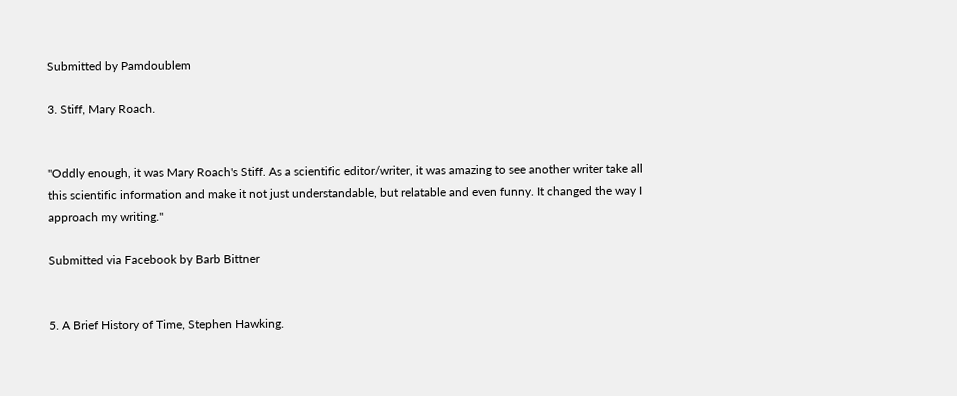Submitted by Pamdoublem

3. Stiff, Mary Roach.


"Oddly enough, it was Mary Roach's Stiff. As a scientific editor/writer, it was amazing to see another writer take all this scientific information and make it not just understandable, but relatable and even funny. It changed the way I approach my writing."

Submitted via Facebook by Barb Bittner


5. A Brief History of Time, Stephen Hawking.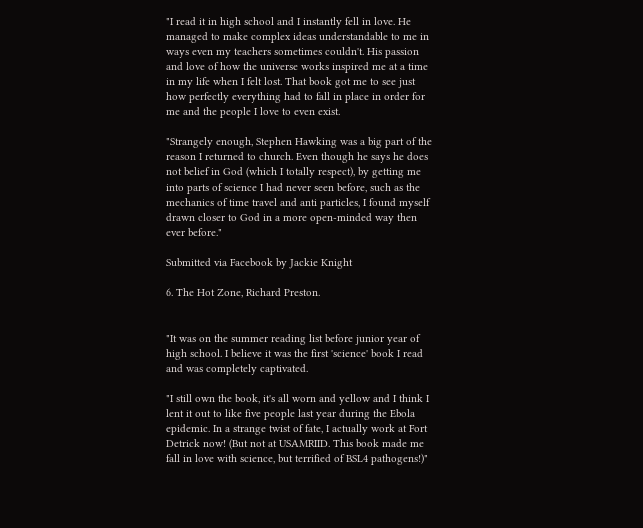"I read it in high school and I instantly fell in love. He managed to make complex ideas understandable to me in ways even my teachers sometimes couldn't. His passion and love of how the universe works inspired me at a time in my life when I felt lost. That book got me to see just how perfectly everything had to fall in place in order for me and the people I love to even exist.

"Strangely enough, Stephen Hawking was a big part of the reason I returned to church. Even though he says he does not belief in God (which I totally respect), by getting me into parts of science I had never seen before, such as the mechanics of time travel and anti particles, I found myself drawn closer to God in a more open-minded way then ever before."

Submitted via Facebook by Jackie Knight

6. The Hot Zone, Richard Preston.


"It was on the summer reading list before junior year of high school. I believe it was the first 'science' book I read and was completely captivated.

"I still own the book, it's all worn and yellow and I think I lent it out to like five people last year during the Ebola epidemic. In a strange twist of fate, I actually work at Fort Detrick now! (But not at USAMRIID. This book made me fall in love with science, but terrified of BSL4 pathogens!)"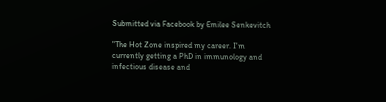Submitted via Facebook by Emilee Senkevitch

"The Hot Zone inspired my career. I'm currently getting a PhD in immunology and infectious disease and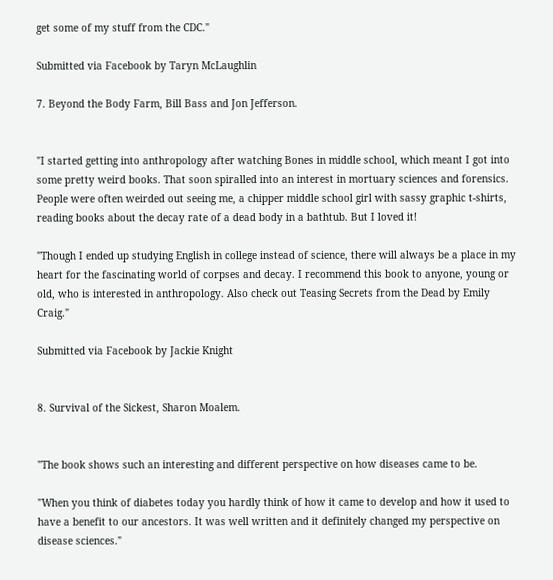get some of my stuff from the CDC."

Submitted via Facebook by Taryn McLaughlin

7. Beyond the Body Farm, Bill Bass and Jon Jefferson.


"I started getting into anthropology after watching Bones in middle school, which meant I got into some pretty weird books. That soon spiralled into an interest in mortuary sciences and forensics. People were often weirded out seeing me, a chipper middle school girl with sassy graphic t-shirts, reading books about the decay rate of a dead body in a bathtub. But I loved it!

"Though I ended up studying English in college instead of science, there will always be a place in my heart for the fascinating world of corpses and decay. I recommend this book to anyone, young or old, who is interested in anthropology. Also check out Teasing Secrets from the Dead by Emily Craig."

Submitted via Facebook by Jackie Knight


8. Survival of the Sickest, Sharon Moalem.


"The book shows such an interesting and different perspective on how diseases came to be.

"When you think of diabetes today you hardly think of how it came to develop and how it used to have a benefit to our ancestors. It was well written and it definitely changed my perspective on disease sciences."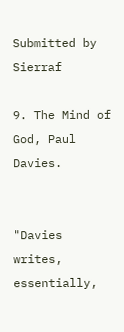Submitted by Sierraf

9. The Mind of God, Paul Davies.


"Davies writes, essentially,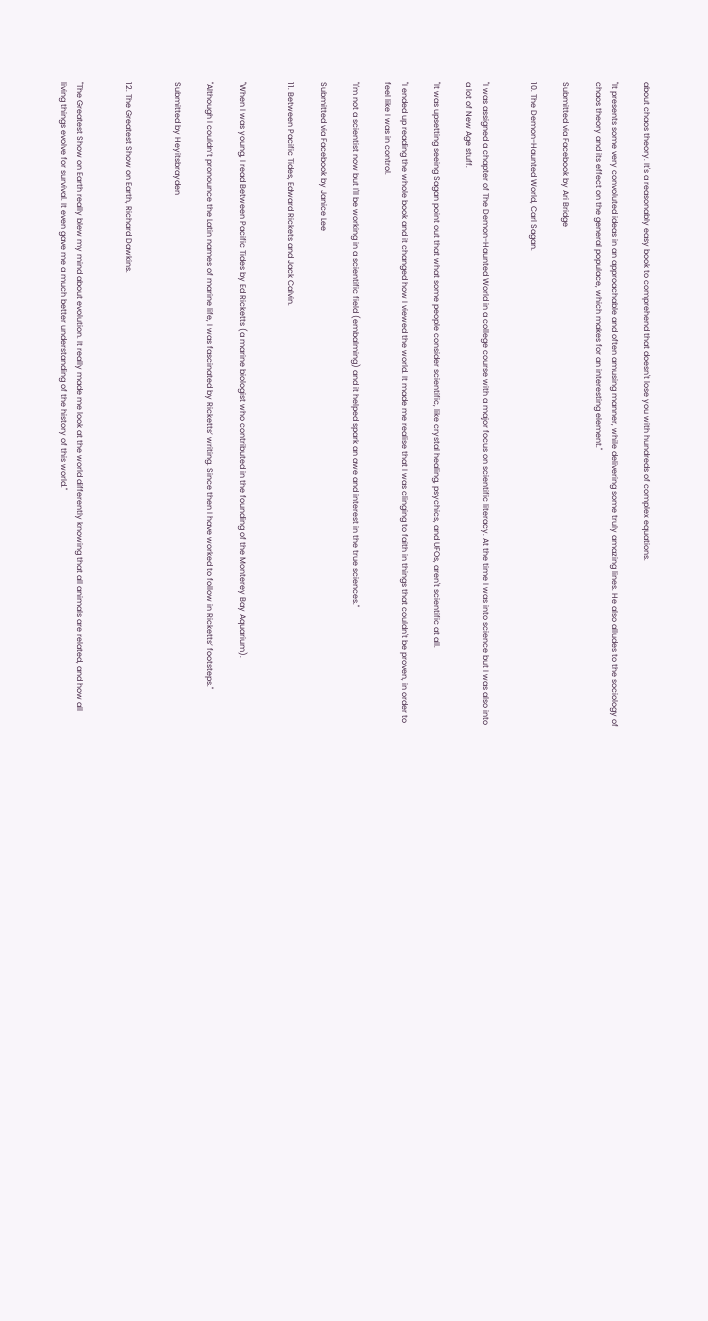about chaos theory. It's a reasonably easy book to comprehend that doesn't lose you with hundreds of complex equations.

"It presents some very convoluted ideas in an approachable and often amusing manner, while delivering some truly amazing lines. He also alludes to the sociology of chaos theory and its effect on the general populace, which makes for an interesting element."

Submitted via Facebook by Ari Bridge

10. The Demon-Haunted World, Carl Sagan.


"I was assigned a chapter of The Demon-Haunted World in a college course with a major focus on scientific literacy. At the time I was into science but I was also into a lot of New Age stuff.

"It was upsetting seeing Sagan point out that what some people consider scientific, like crystal healing, psychics, and UFOs, aren't scientific at all.

"I ended up reading the whole book and it changed how I viewed the world. It made me realise that I was clinging to faith in things that couldn't be proven, in order to feel like I was in control.

"I'm not a scientist now but I'll be working in a scientific field (embalming) and it helped spark an awe and interest in the true sciences."

Submitted via Facebook by Janice Lee

11. Between Pacific Tides, Edward Rickets and Jack Calvin.


"When I was young, I read Between Pacific Tides by Ed Ricketts (a marine biologist who contributed in the founding of the Monterey Bay Aquarium).

"Although I couldn’t pronounce the Latin names of marine life, I was fascinated by Ricketts’ writing. Since then I have worked to follow in Ricketts’ footsteps."

Submitted by Heyitsbrayden


12. The Greatest Show on Earth, Richard Dawkins.


"The Greatest Show on Earth really blew my mind about evolution. It really made me look at the world differently knowing that all animals are related, and how all living things evolve for survival. It even gave me a much better understanding of the history of this world."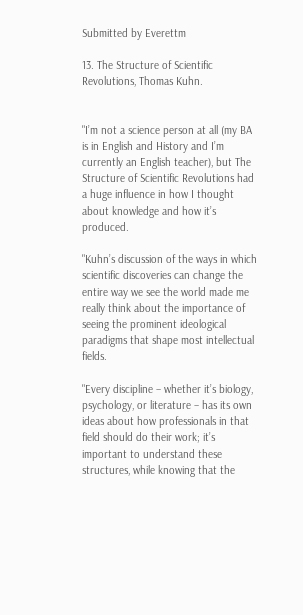Submitted by Everettm

13. The Structure of Scientific Revolutions, Thomas Kuhn.


"I’m not a science person at all (my BA is in English and History and I’m currently an English teacher), but The Structure of Scientific Revolutions had a huge influence in how I thought about knowledge and how it’s produced.

"Kuhn’s discussion of the ways in which scientific discoveries can change the entire way we see the world made me really think about the importance of seeing the prominent ideological paradigms that shape most intellectual fields.

"Every discipline – whether it’s biology, psychology, or literature – has its own ideas about how professionals in that field should do their work; it’s important to understand these structures, while knowing that the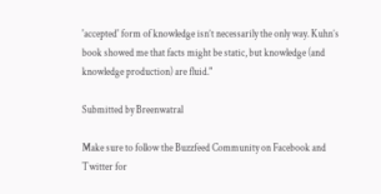'accepted' form of knowledge isn’t necessarily the only way. Kuhn’s book showed me that facts might be static, but knowledge (and knowledge production) are fluid."

Submitted by Breenwatral

Make sure to follow the Buzzfeed Community on Facebook and Twitter for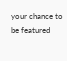your chance to be featured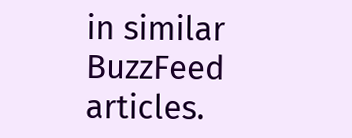in similar BuzzFeed articles.